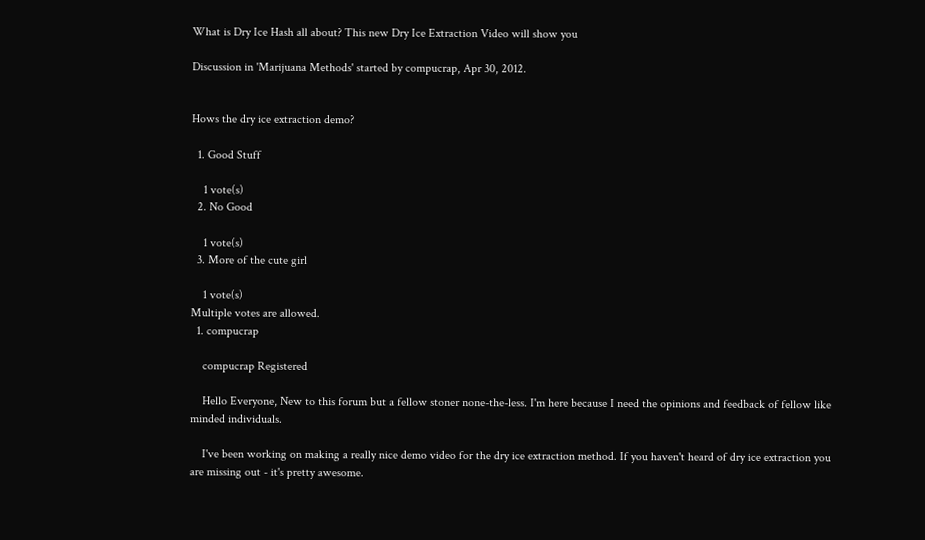What is Dry Ice Hash all about? This new Dry Ice Extraction Video will show you

Discussion in 'Marijuana Methods' started by compucrap, Apr 30, 2012.


Hows the dry ice extraction demo?

  1. Good Stuff

    1 vote(s)
  2. No Good

    1 vote(s)
  3. More of the cute girl

    1 vote(s)
Multiple votes are allowed.
  1. compucrap

    compucrap Registered

    Hello Everyone, New to this forum but a fellow stoner none-the-less. I'm here because I need the opinions and feedback of fellow like minded individuals.

    I've been working on making a really nice demo video for the dry ice extraction method. If you haven't heard of dry ice extraction you are missing out - it's pretty awesome.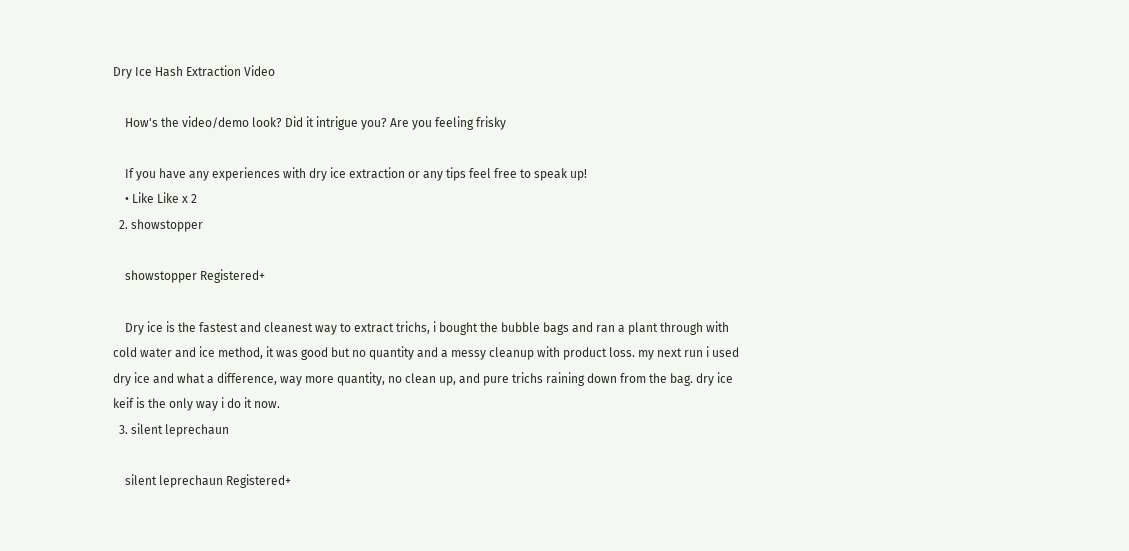Dry Ice Hash Extraction Video

    How's the video/demo look? Did it intrigue you? Are you feeling frisky

    If you have any experiences with dry ice extraction or any tips feel free to speak up!
    • Like Like x 2
  2. showstopper

    showstopper Registered+

    Dry ice is the fastest and cleanest way to extract trichs, i bought the bubble bags and ran a plant through with cold water and ice method, it was good but no quantity and a messy cleanup with product loss. my next run i used dry ice and what a difference, way more quantity, no clean up, and pure trichs raining down from the bag. dry ice keif is the only way i do it now.
  3. silent leprechaun

    silent leprechaun Registered+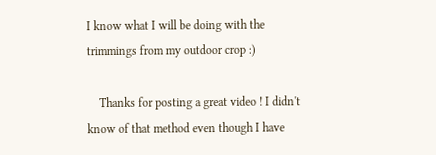I know what I will be doing with the trimmings from my outdoor crop :)

    Thanks for posting a great video ! I didn't know of that method even though I have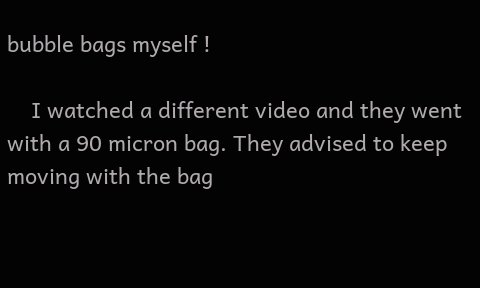bubble bags myself !

    I watched a different video and they went with a 90 micron bag. They advised to keep moving with the bag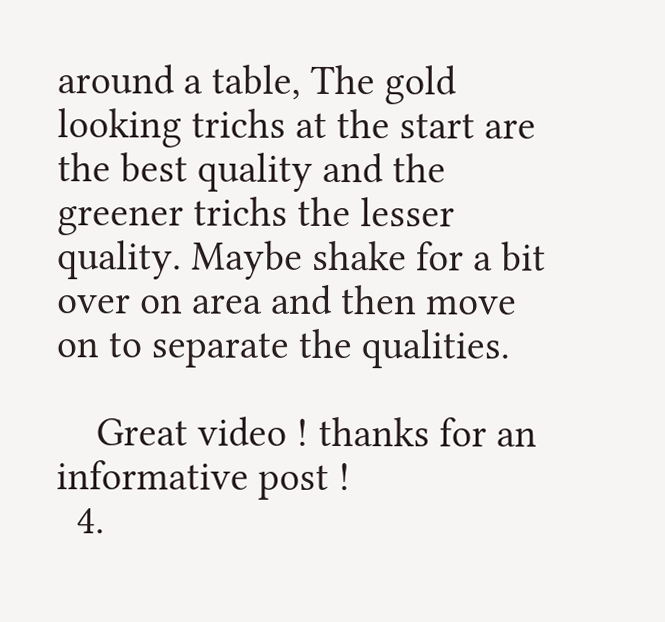around a table, The gold looking trichs at the start are the best quality and the greener trichs the lesser quality. Maybe shake for a bit over on area and then move on to separate the qualities.

    Great video ! thanks for an informative post !
  4.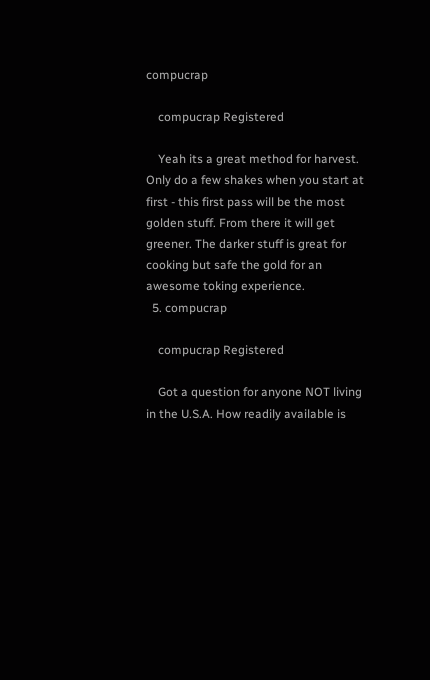compucrap

    compucrap Registered

    Yeah its a great method for harvest. Only do a few shakes when you start at first - this first pass will be the most golden stuff. From there it will get greener. The darker stuff is great for cooking but safe the gold for an awesome toking experience.
  5. compucrap

    compucrap Registered

    Got a question for anyone NOT living in the U.S.A. How readily available is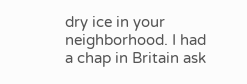dry ice in your neighborhood. I had a chap in Britain ask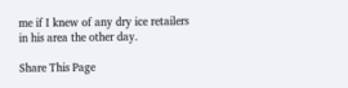me if I knew of any dry ice retailers in his area the other day.

Share This Page